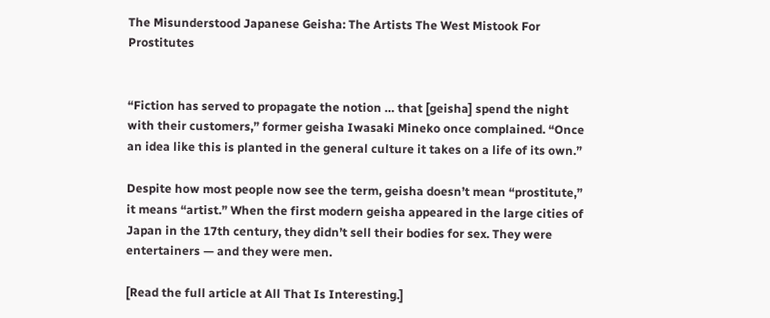The Misunderstood Japanese Geisha: The Artists The West Mistook For Prostitutes


“Fiction has served to propagate the notion … that [geisha] spend the night with their customers,” former geisha Iwasaki Mineko once complained. “Once an idea like this is planted in the general culture it takes on a life of its own.”

Despite how most people now see the term, geisha doesn’t mean “prostitute,” it means “artist.” When the first modern geisha appeared in the large cities of Japan in the 17th century, they didn’t sell their bodies for sex. They were entertainers — and they were men.

[Read the full article at All That Is Interesting.]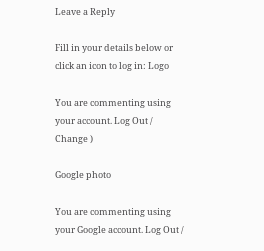Leave a Reply

Fill in your details below or click an icon to log in: Logo

You are commenting using your account. Log Out /  Change )

Google photo

You are commenting using your Google account. Log Out /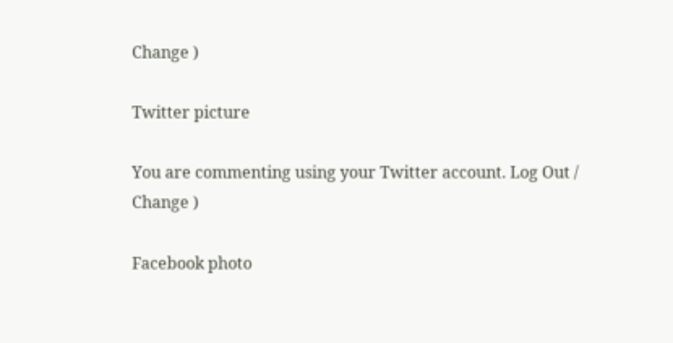Change )

Twitter picture

You are commenting using your Twitter account. Log Out /  Change )

Facebook photo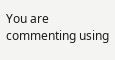You are commenting using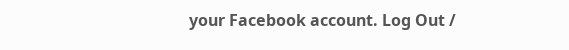your Facebook account. Log Out /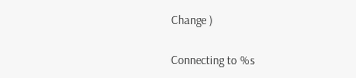Change )

Connecting to %s